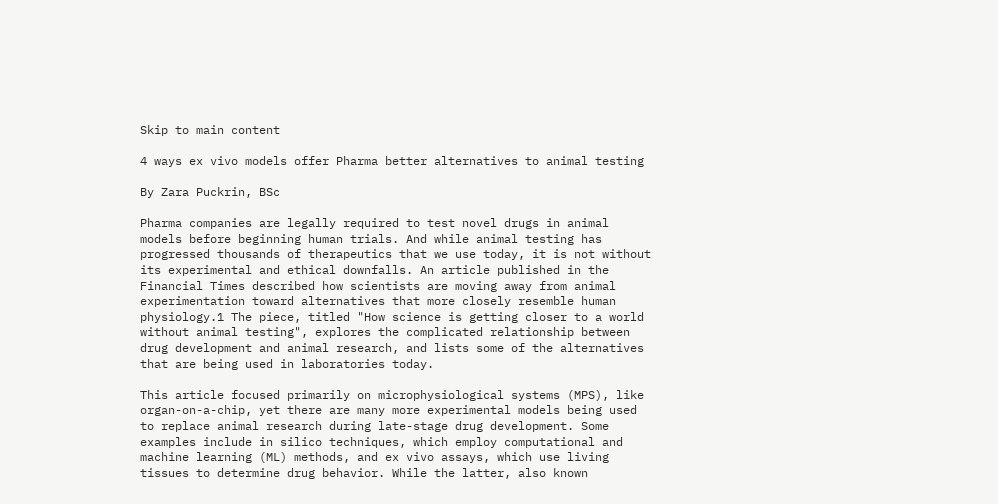Skip to main content

4 ways ex vivo models offer Pharma better alternatives to animal testing

By Zara Puckrin, BSc

Pharma companies are legally required to test novel drugs in animal models before beginning human trials. And while animal testing has progressed thousands of therapeutics that we use today, it is not without its experimental and ethical downfalls. An article published in the Financial Times described how scientists are moving away from animal experimentation toward alternatives that more closely resemble human physiology.1 The piece, titled "How science is getting closer to a world without animal testing", explores the complicated relationship between drug development and animal research, and lists some of the alternatives that are being used in laboratories today.

This article focused primarily on microphysiological systems (MPS), like organ-on-a-chip, yet there are many more experimental models being used to replace animal research during late-stage drug development. Some examples include in silico techniques, which employ computational and machine learning (ML) methods, and ex vivo assays, which use living tissues to determine drug behavior. While the latter, also known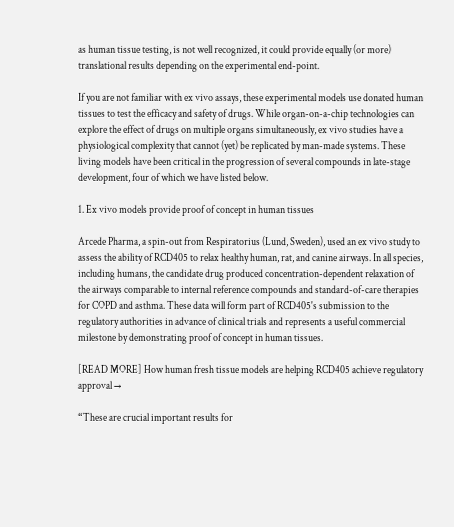as human tissue testing, is not well recognized, it could provide equally (or more) translational results depending on the experimental end-point.

If you are not familiar with ex vivo assays, these experimental models use donated human tissues to test the efficacy and safety of drugs. While organ-on-a-chip technologies can explore the effect of drugs on multiple organs simultaneously, ex vivo studies have a physiological complexity that cannot (yet) be replicated by man-made systems. These living models have been critical in the progression of several compounds in late-stage development, four of which we have listed below.

1. Ex vivo models provide proof of concept in human tissues

Arcede Pharma, a spin-out from Respiratorius (Lund, Sweden), used an ex vivo study to assess the ability of RCD405 to relax healthy human, rat, and canine airways. In all species, including humans, the candidate drug produced concentration-dependent relaxation of the airways comparable to internal reference compounds and standard-of-care therapies for COPD and asthma. These data will form part of RCD405's submission to the regulatory authorities in advance of clinical trials and represents a useful commercial milestone by demonstrating proof of concept in human tissues.

[READ MORE] How human fresh tissue models are helping RCD405 achieve regulatory approval →

“These are crucial important results for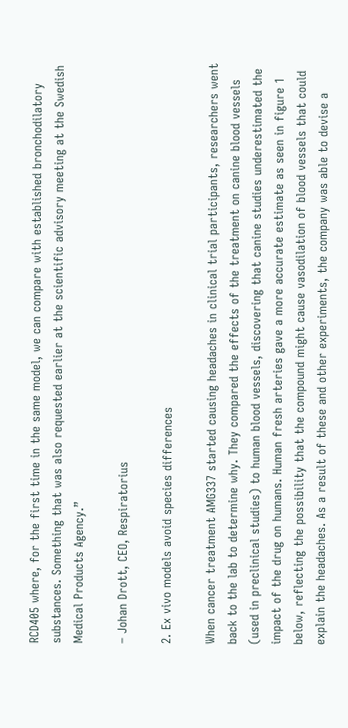RCD405 where, for the first time in the same model, we can compare with established bronchodilatory substances. Something that was also requested earlier at the scientific advisory meeting at the Swedish Medical Products Agency.”

– Johan Drott, CEO, Respiratorius

2. Ex vivo models avoid species differences

When cancer treatment AMG337 started causing headaches in clinical trial participants, researchers went back to the lab to determine why. They compared the effects of the treatment on canine blood vessels (used in preclinical studies) to human blood vessels, discovering that canine studies underestimated the impact of the drug on humans. Human fresh arteries gave a more accurate estimate as seen in figure 1 below, reflecting the possibility that the compound might cause vasodilation of blood vessels that could explain the headaches. As a result of these and other experiments, the company was able to devise a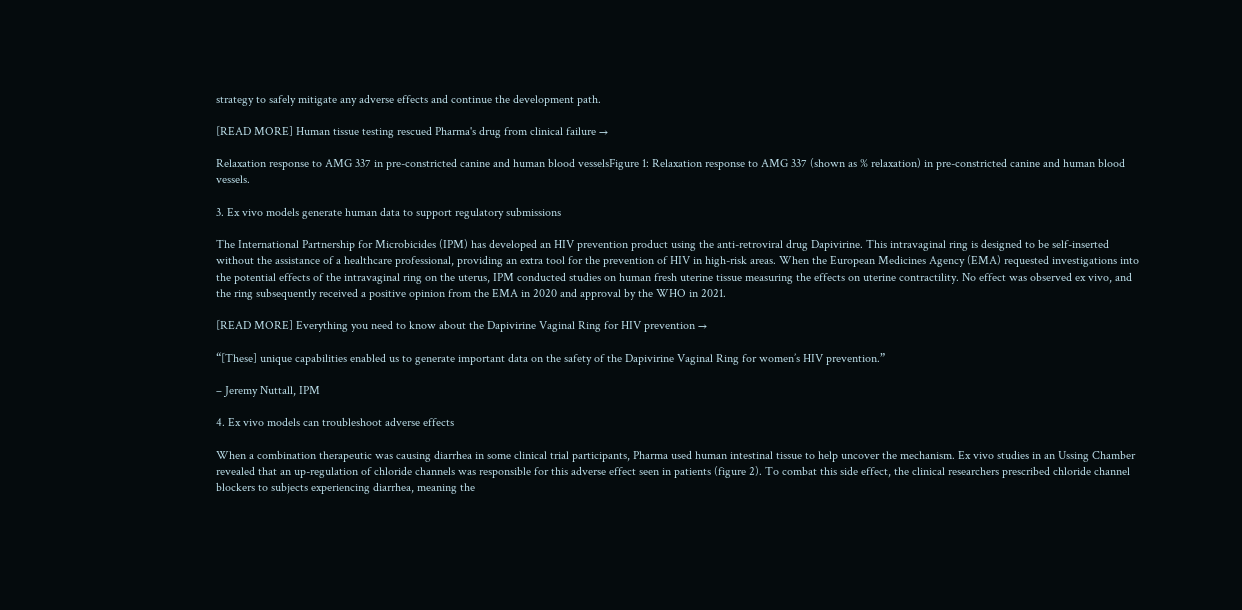strategy to safely mitigate any adverse effects and continue the development path.

[READ MORE] Human tissue testing rescued Pharma's drug from clinical failure →

Relaxation response to AMG 337 in pre-constricted canine and human blood vesselsFigure 1: Relaxation response to AMG 337 (shown as % relaxation) in pre-constricted canine and human blood vessels.

3. Ex vivo models generate human data to support regulatory submissions

The International Partnership for Microbicides (IPM) has developed an HIV prevention product using the anti-retroviral drug Dapivirine. This intravaginal ring is designed to be self-inserted without the assistance of a healthcare professional, providing an extra tool for the prevention of HIV in high-risk areas. When the European Medicines Agency (EMA) requested investigations into the potential effects of the intravaginal ring on the uterus, IPM conducted studies on human fresh uterine tissue measuring the effects on uterine contractility. No effect was observed ex vivo, and the ring subsequently received a positive opinion from the EMA in 2020 and approval by the WHO in 2021.

[READ MORE] Everything you need to know about the Dapivirine Vaginal Ring for HIV prevention →

“[These] unique capabilities enabled us to generate important data on the safety of the Dapivirine Vaginal Ring for women’s HIV prevention.”

– Jeremy Nuttall, IPM

4. Ex vivo models can troubleshoot adverse effects

When a combination therapeutic was causing diarrhea in some clinical trial participants, Pharma used human intestinal tissue to help uncover the mechanism. Ex vivo studies in an Ussing Chamber revealed that an up-regulation of chloride channels was responsible for this adverse effect seen in patients (figure 2). To combat this side effect, the clinical researchers prescribed chloride channel blockers to subjects experiencing diarrhea, meaning the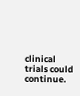clinical trials could continue.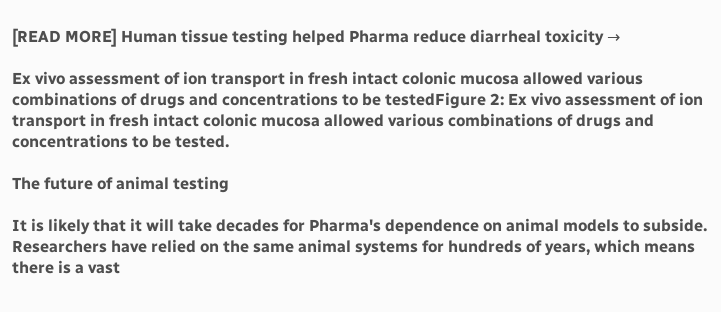[READ MORE] Human tissue testing helped Pharma reduce diarrheal toxicity →

Ex vivo assessment of ion transport in fresh intact colonic mucosa allowed various combinations of drugs and concentrations to be testedFigure 2: Ex vivo assessment of ion transport in fresh intact colonic mucosa allowed various combinations of drugs and concentrations to be tested.

The future of animal testing

It is likely that it will take decades for Pharma's dependence on animal models to subside. Researchers have relied on the same animal systems for hundreds of years, which means there is a vast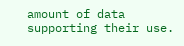amount of data supporting their use.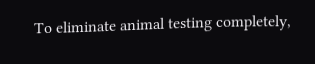To eliminate animal testing completely,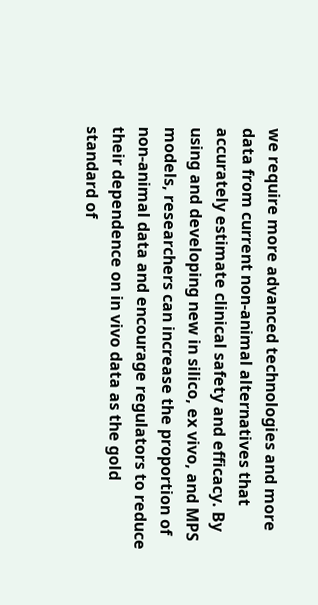we require more advanced technologies and more data from current non-animal alternatives that accurately estimate clinical safety and efficacy. By using and developing new in silico, ex vivo, and MPS models, researchers can increase the proportion of non-animal data and encourage regulators to reduce their dependence on in vivo data as the gold standard of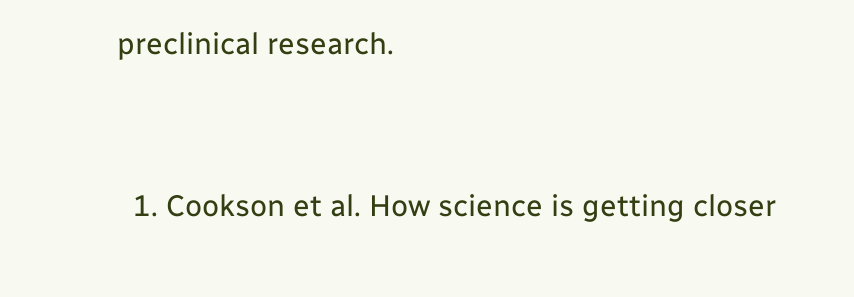preclinical research.


  1. Cookson et al. How science is getting closer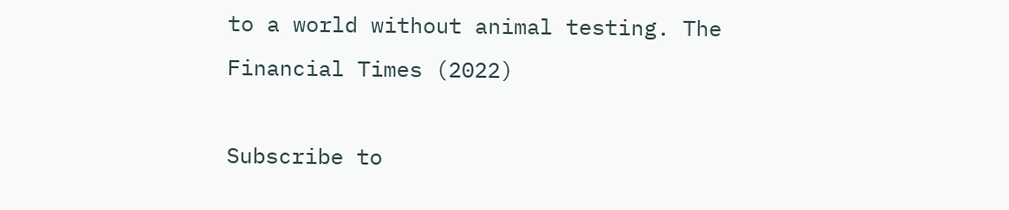to a world without animal testing. The Financial Times (2022)

Subscribe to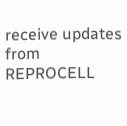receive updates from REPROCELL